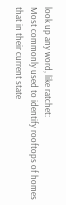look up any word, like ratchet:
Most commonly used to identify rooftops of homes that in their current state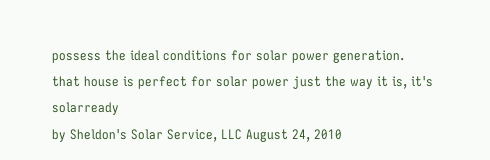possess the ideal conditions for solar power generation.
that house is perfect for solar power just the way it is, it's solarready
by Sheldon's Solar Service, LLC August 24, 2010